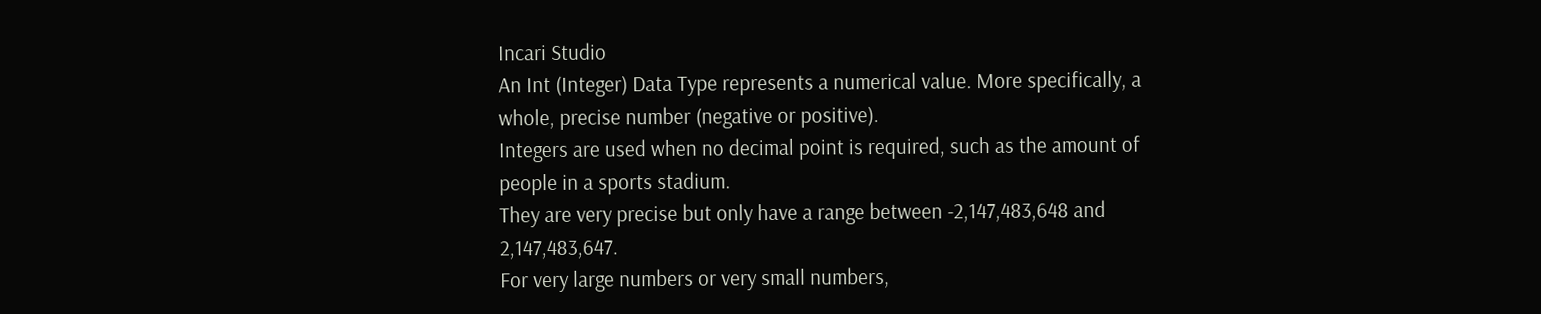Incari Studio
An Int (Integer) Data Type represents a numerical value. More specifically, a whole, precise number (negative or positive).
Integers are used when no decimal point is required, such as the amount of people in a sports stadium.
They are very precise but only have a range between -2,147,483,648 and 2,147,483,647.
For very large numbers or very small numbers,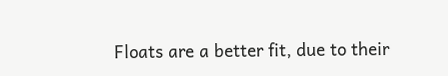Floats are a better fit, due to their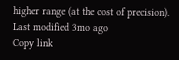higher range (at the cost of precision).
Last modified 3mo ago
Copy link